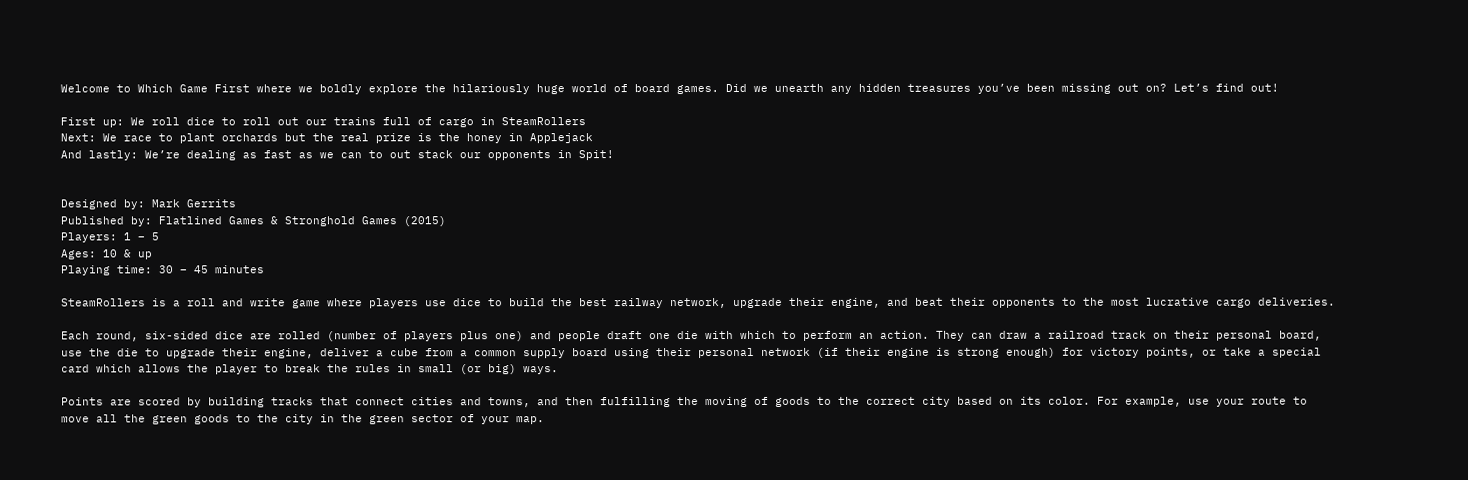Welcome to Which Game First where we boldly explore the hilariously huge world of board games. Did we unearth any hidden treasures you’ve been missing out on? Let’s find out!

First up: We roll dice to roll out our trains full of cargo in SteamRollers
Next: We race to plant orchards but the real prize is the honey in Applejack
And lastly: We’re dealing as fast as we can to out stack our opponents in Spit!


Designed by: Mark Gerrits
Published by: Flatlined Games & Stronghold Games (2015)
Players: 1 – 5
Ages: 10 & up
Playing time: 30 – 45 minutes

SteamRollers is a roll and write game where players use dice to build the best railway network, upgrade their engine, and beat their opponents to the most lucrative cargo deliveries.

Each round, six-sided dice are rolled (number of players plus one) and people draft one die with which to perform an action. They can draw a railroad track on their personal board, use the die to upgrade their engine, deliver a cube from a common supply board using their personal network (if their engine is strong enough) for victory points, or take a special card which allows the player to break the rules in small (or big) ways.

Points are scored by building tracks that connect cities and towns, and then fulfilling the moving of goods to the correct city based on its color. For example, use your route to move all the green goods to the city in the green sector of your map.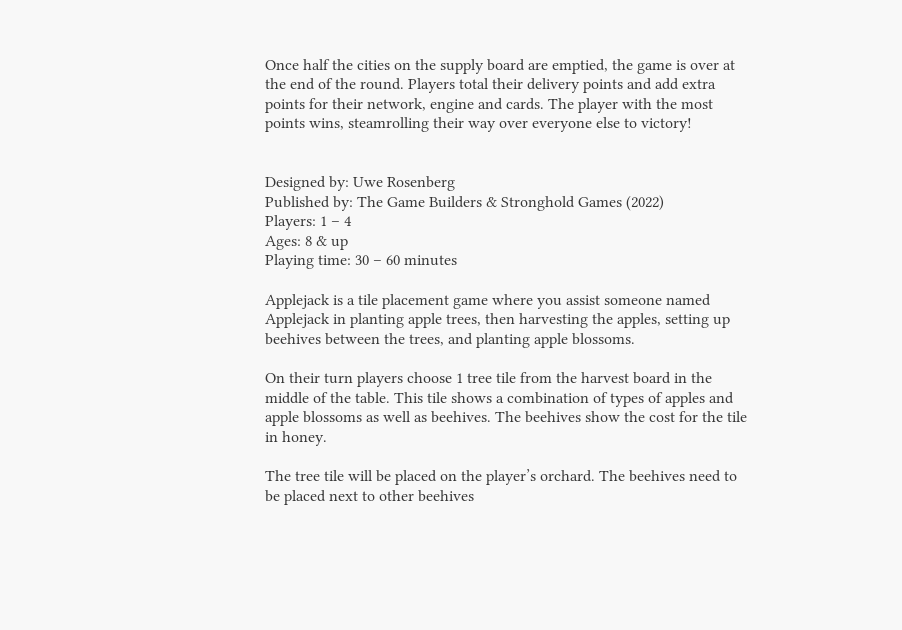Once half the cities on the supply board are emptied, the game is over at the end of the round. Players total their delivery points and add extra points for their network, engine and cards. The player with the most points wins, steamrolling their way over everyone else to victory!


Designed by: Uwe Rosenberg
Published by: The Game Builders & Stronghold Games (2022)
Players: 1 – 4
Ages: 8 & up
Playing time: 30 – 60 minutes

Applejack is a tile placement game where you assist someone named Applejack in planting apple trees, then harvesting the apples, setting up beehives between the trees, and planting apple blossoms.

On their turn players choose 1 tree tile from the harvest board in the middle of the table. This tile shows a combination of types of apples and apple blossoms as well as beehives. The beehives show the cost for the tile in honey.

The tree tile will be placed on the player’s orchard. The beehives need to be placed next to other beehives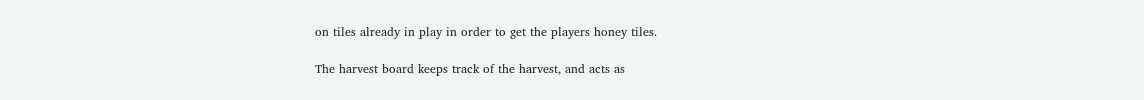on tiles already in play in order to get the players honey tiles.

The harvest board keeps track of the harvest, and acts as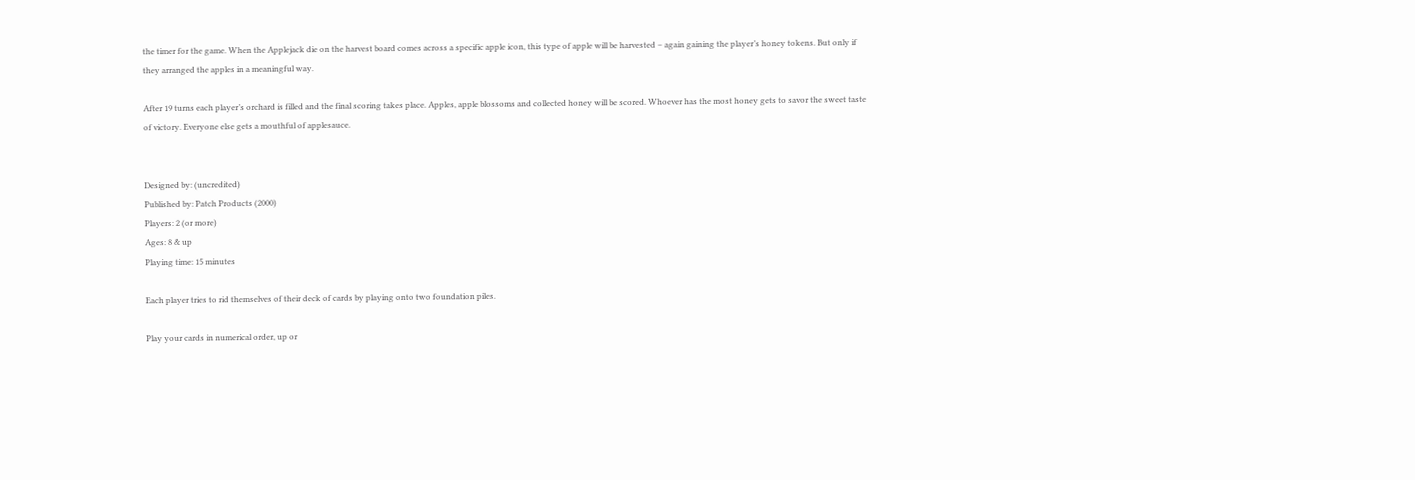the timer for the game. When the Applejack die on the harvest board comes across a specific apple icon, this type of apple will be harvested – again gaining the player’s honey tokens. But only if they arranged the apples in a meaningful way.

After 19 turns each player’s orchard is filled and the final scoring takes place. Apples, apple blossoms and collected honey will be scored. Whoever has the most honey gets to savor the sweet taste of victory. Everyone else gets a mouthful of applesauce.


Designed by: (uncredited)
Published by: Patch Products (2000)
Players: 2 (or more)
Ages: 8 & up
Playing time: 15 minutes

Each player tries to rid themselves of their deck of cards by playing onto two foundation piles.

Play your cards in numerical order, up or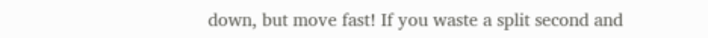down, but move fast! If you waste a split second and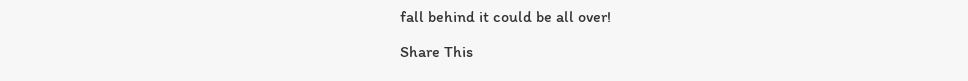fall behind it could be all over!

Share This